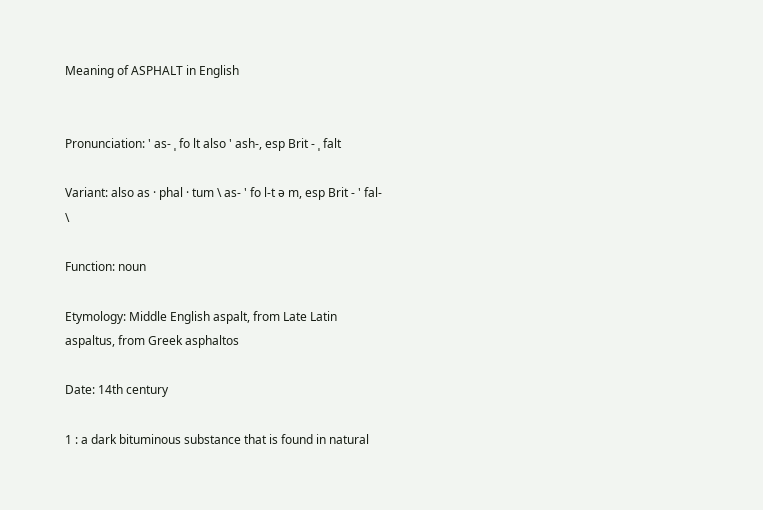Meaning of ASPHALT in English


Pronunciation: ' as- ˌ fo lt also ' ash-, esp Brit - ˌ falt

Variant: also as · phal · tum \ as- ' fo l-t ə m, esp Brit - ' fal- \

Function: noun

Etymology: Middle English aspalt, from Late Latin aspaltus, from Greek asphaltos

Date: 14th century

1 : a dark bituminous substance that is found in natural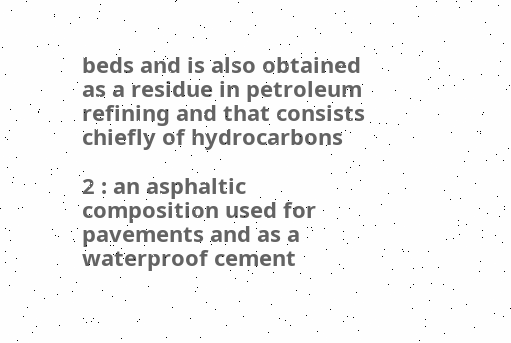beds and is also obtained as a residue in petroleum refining and that consists chiefly of hydrocarbons

2 : an asphaltic composition used for pavements and as a waterproof cement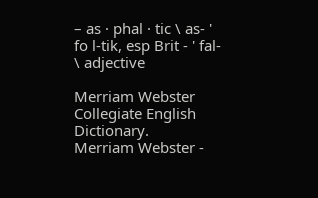– as · phal · tic \ as- ' fo l-tik, esp Brit - ' fal- \ adjective

Merriam Webster Collegiate English Dictionary.      Merriam Webster -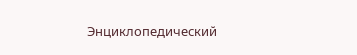Энциклопедический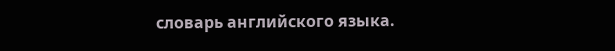словарь английского языка.